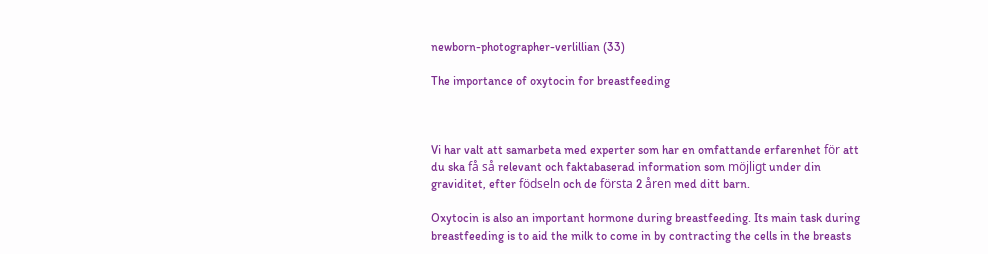newborn-photographer-verlillian (33)

The importance of oxytocin for breastfeeding



Vi har valt att samarbeta med experter som har en omfattande erfarenhet för att du ska få så relevant och faktabaserad information som möjligt under din graviditet, efter födseln och de första 2 åren med ditt barn.

Oxytocin is also an important hormone during breastfeeding. Its main task during breastfeeding is to aid the milk to come in by contracting the cells in the breasts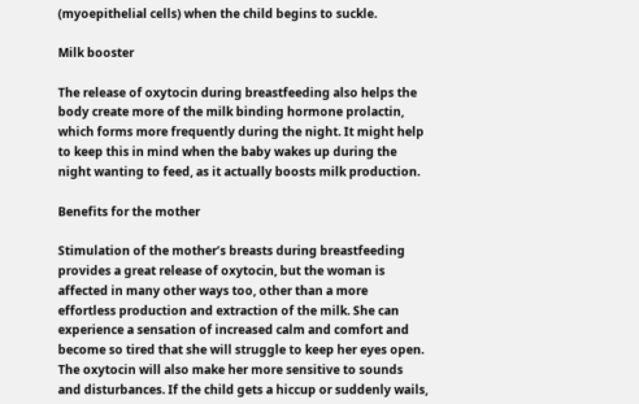(myoepithelial cells) when the child begins to suckle.

Milk booster

The release of oxytocin during breastfeeding also helps the body create more of the milk binding hormone prolactin, which forms more frequently during the night. It might help to keep this in mind when the baby wakes up during the night wanting to feed, as it actually boosts milk production.

Benefits for the mother

Stimulation of the mother’s breasts during breastfeeding provides a great release of oxytocin, but the woman is affected in many other ways too, other than a more effortless production and extraction of the milk. She can experience a sensation of increased calm and comfort and become so tired that she will struggle to keep her eyes open. The oxytocin will also make her more sensitive to sounds and disturbances. If the child gets a hiccup or suddenly wails,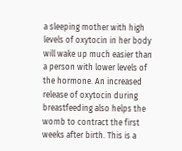a sleeping mother with high levels of oxytocin in her body will wake up much easier than a person with lower levels of the hormone. An increased release of oxytocin during breastfeeding also helps the womb to contract the first weeks after birth. This is a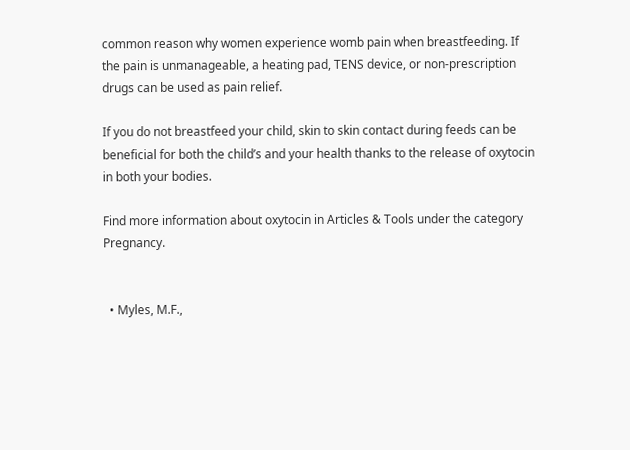common reason why women experience womb pain when breastfeeding. If the pain is unmanageable, a heating pad, TENS device, or non-prescription drugs can be used as pain relief.

If you do not breastfeed your child, skin to skin contact during feeds can be beneficial for both the child’s and your health thanks to the release of oxytocin in both your bodies.

Find more information about oxytocin in Articles & Tools under the category Pregnancy.


  • Myles, M.F.,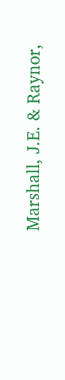Marshall, J.E. & Raynor,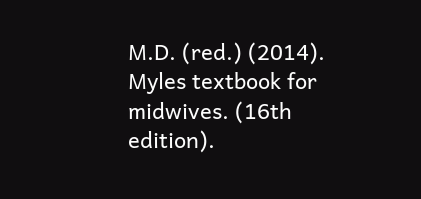M.D. (red.) (2014). Myles textbook for midwives. (16th edition).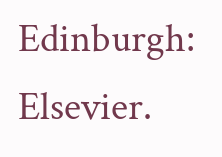Edinburgh: Elsevier.